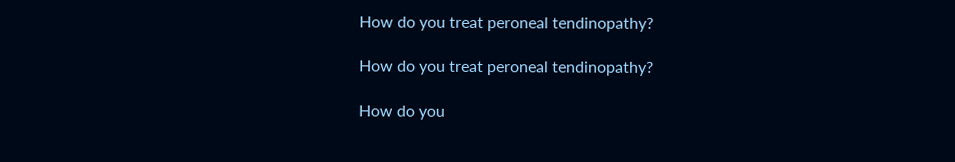How do you treat peroneal tendinopathy?

How do you treat peroneal tendinopathy?

How do you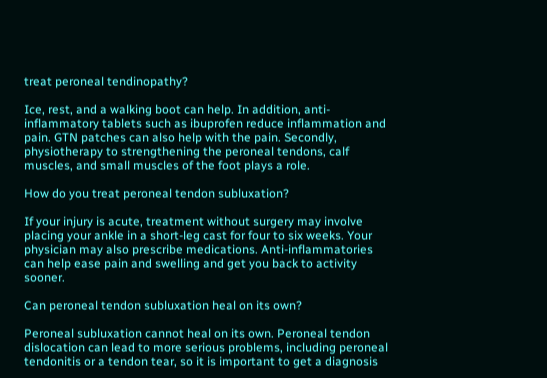treat peroneal tendinopathy?

Ice, rest, and a walking boot can help. In addition, anti-inflammatory tablets such as ibuprofen reduce inflammation and pain. GTN patches can also help with the pain. Secondly, physiotherapy to strengthening the peroneal tendons, calf muscles, and small muscles of the foot plays a role.

How do you treat peroneal tendon subluxation?

If your injury is acute, treatment without surgery may involve placing your ankle in a short-leg cast for four to six weeks. Your physician may also prescribe medications. Anti-inflammatories can help ease pain and swelling and get you back to activity sooner.

Can peroneal tendon subluxation heal on its own?

Peroneal subluxation cannot heal on its own. Peroneal tendon dislocation can lead to more serious problems, including peroneal tendonitis or a tendon tear, so it is important to get a diagnosis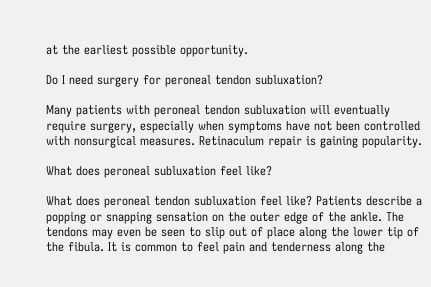at the earliest possible opportunity.

Do I need surgery for peroneal tendon subluxation?

Many patients with peroneal tendon subluxation will eventually require surgery, especially when symptoms have not been controlled with nonsurgical measures. Retinaculum repair is gaining popularity.

What does peroneal subluxation feel like?

What does peroneal tendon subluxation feel like? Patients describe a popping or snapping sensation on the outer edge of the ankle. The tendons may even be seen to slip out of place along the lower tip of the fibula. It is common to feel pain and tenderness along the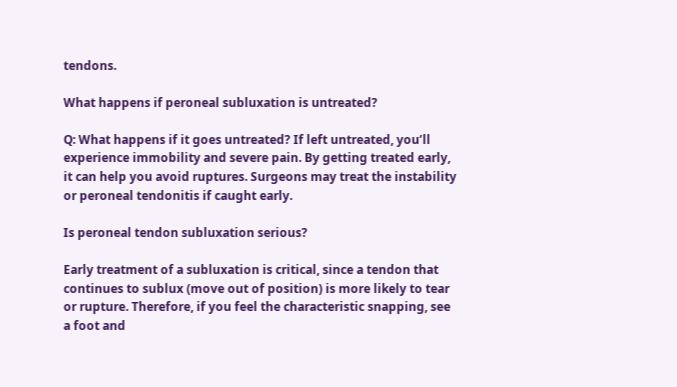tendons.

What happens if peroneal subluxation is untreated?

Q: What happens if it goes untreated? If left untreated, you’ll experience immobility and severe pain. By getting treated early, it can help you avoid ruptures. Surgeons may treat the instability or peroneal tendonitis if caught early.

Is peroneal tendon subluxation serious?

Early treatment of a subluxation is critical, since a tendon that continues to sublux (move out of position) is more likely to tear or rupture. Therefore, if you feel the characteristic snapping, see a foot and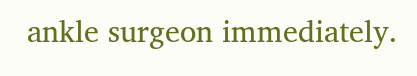ankle surgeon immediately.